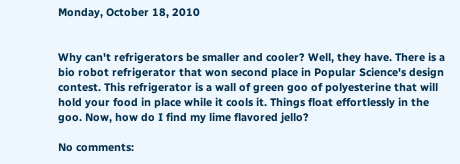Monday, October 18, 2010


Why can't refrigerators be smaller and cooler? Well, they have. There is a bio robot refrigerator that won second place in Popular Science's design contest. This refrigerator is a wall of green goo of polyesterine that will hold your food in place while it cools it. Things float effortlessly in the goo. Now, how do I find my lime flavored jello?

No comments: